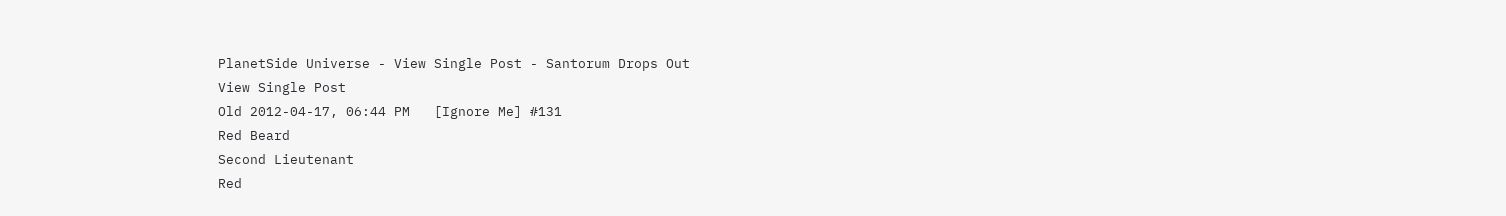PlanetSide Universe - View Single Post - Santorum Drops Out
View Single Post
Old 2012-04-17, 06:44 PM   [Ignore Me] #131
Red Beard
Second Lieutenant
Red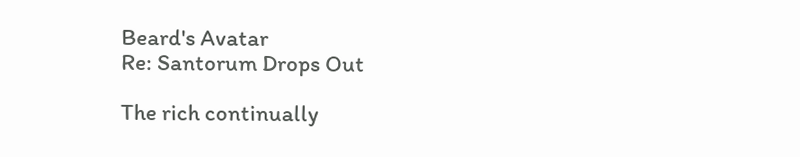Beard's Avatar
Re: Santorum Drops Out

The rich continually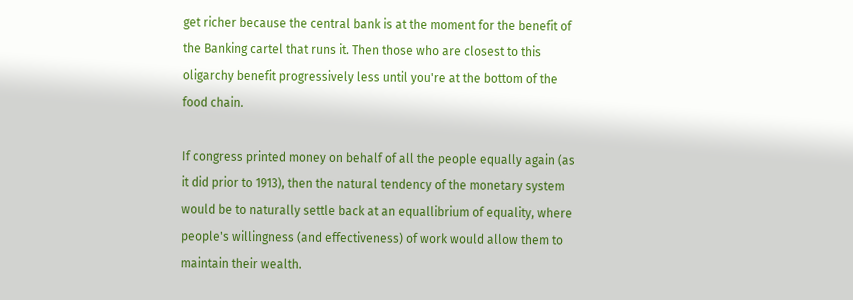get richer because the central bank is at the moment for the benefit of the Banking cartel that runs it. Then those who are closest to this oligarchy benefit progressively less until you're at the bottom of the food chain.

If congress printed money on behalf of all the people equally again (as it did prior to 1913), then the natural tendency of the monetary system would be to naturally settle back at an equallibrium of equality, where people's willingness (and effectiveness) of work would allow them to maintain their wealth.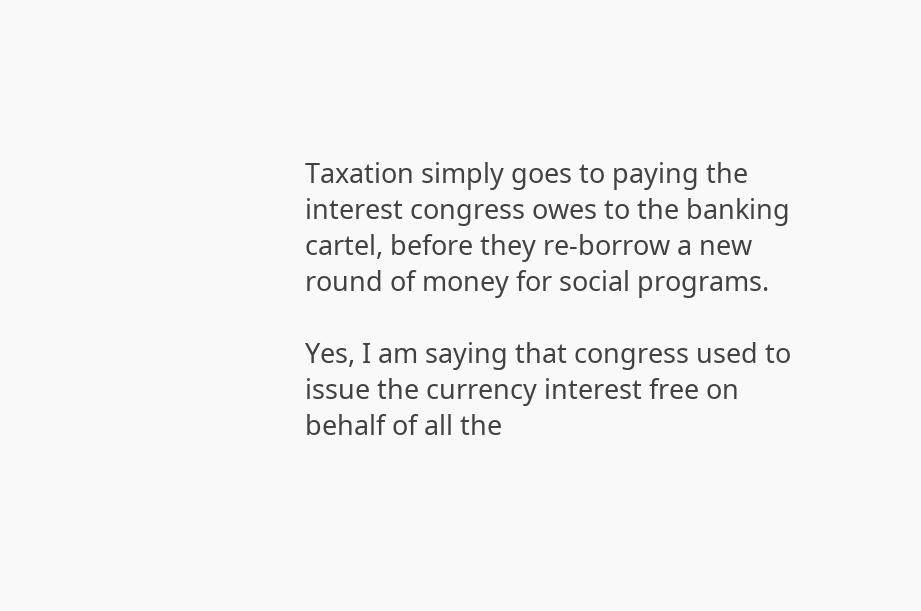Taxation simply goes to paying the interest congress owes to the banking cartel, before they re-borrow a new round of money for social programs.

Yes, I am saying that congress used to issue the currency interest free on behalf of all the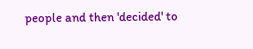people and then 'decided' to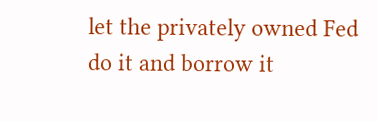let the privately owned Fed do it and borrow it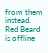from them instead.
Red Beard is offline